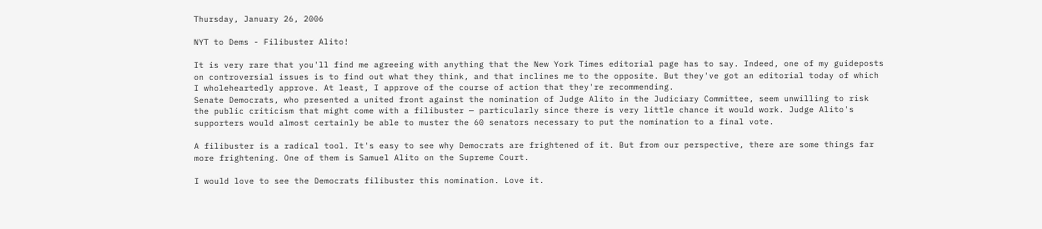Thursday, January 26, 2006

NYT to Dems - Filibuster Alito!

It is very rare that you'll find me agreeing with anything that the New York Times editorial page has to say. Indeed, one of my guideposts on controversial issues is to find out what they think, and that inclines me to the opposite. But they've got an editorial today of which I wholeheartedly approve. At least, I approve of the course of action that they're recommending.
Senate Democrats, who presented a united front against the nomination of Judge Alito in the Judiciary Committee, seem unwilling to risk the public criticism that might come with a filibuster — particularly since there is very little chance it would work. Judge Alito's supporters would almost certainly be able to muster the 60 senators necessary to put the nomination to a final vote.

A filibuster is a radical tool. It's easy to see why Democrats are frightened of it. But from our perspective, there are some things far more frightening. One of them is Samuel Alito on the Supreme Court.

I would love to see the Democrats filibuster this nomination. Love it.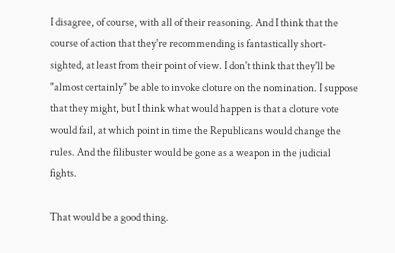I disagree, of course, with all of their reasoning. And I think that the course of action that they're recommending is fantastically short-sighted, at least from their point of view. I don't think that they'll be "almost certainly" be able to invoke cloture on the nomination. I suppose that they might, but I think what would happen is that a cloture vote would fail, at which point in time the Republicans would change the rules. And the filibuster would be gone as a weapon in the judicial fights.

That would be a good thing.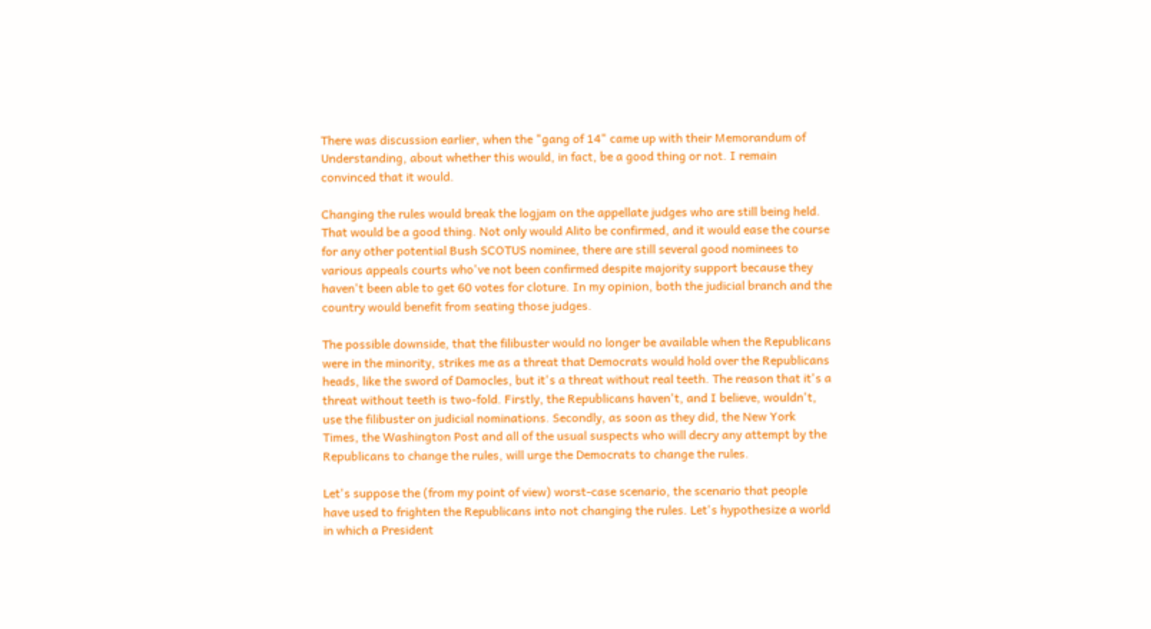There was discussion earlier, when the "gang of 14" came up with their Memorandum of Understanding, about whether this would, in fact, be a good thing or not. I remain convinced that it would.

Changing the rules would break the logjam on the appellate judges who are still being held. That would be a good thing. Not only would Alito be confirmed, and it would ease the course for any other potential Bush SCOTUS nominee, there are still several good nominees to various appeals courts who've not been confirmed despite majority support because they haven't been able to get 60 votes for cloture. In my opinion, both the judicial branch and the country would benefit from seating those judges.

The possible downside, that the filibuster would no longer be available when the Republicans were in the minority, strikes me as a threat that Democrats would hold over the Republicans heads, like the sword of Damocles, but it's a threat without real teeth. The reason that it's a threat without teeth is two-fold. Firstly, the Republicans haven't, and I believe, wouldn't, use the filibuster on judicial nominations. Secondly, as soon as they did, the New York Times, the Washington Post and all of the usual suspects who will decry any attempt by the Republicans to change the rules, will urge the Democrats to change the rules.

Let's suppose the (from my point of view) worst-case scenario, the scenario that people have used to frighten the Republicans into not changing the rules. Let's hypothesize a world in which a President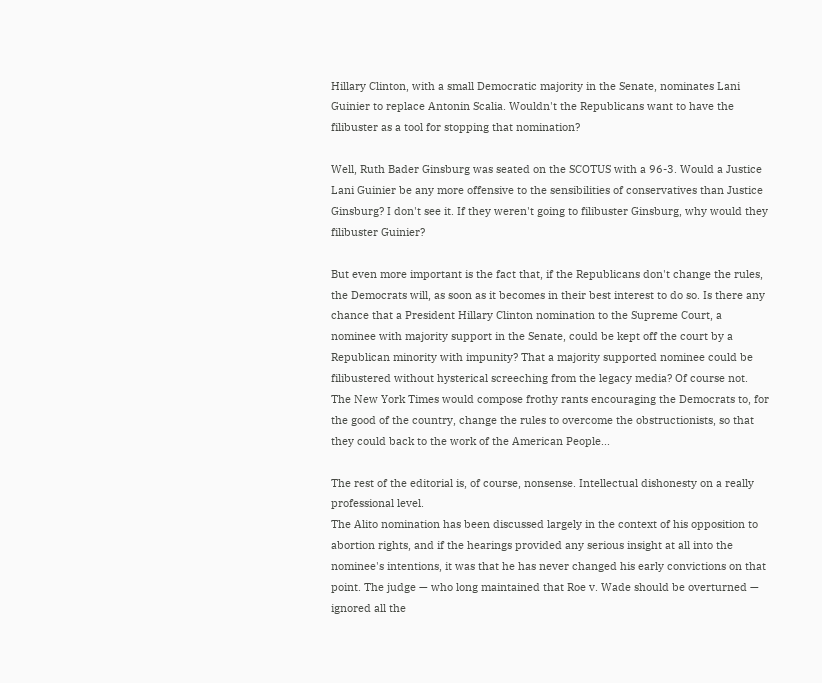Hillary Clinton, with a small Democratic majority in the Senate, nominates Lani Guinier to replace Antonin Scalia. Wouldn't the Republicans want to have the filibuster as a tool for stopping that nomination?

Well, Ruth Bader Ginsburg was seated on the SCOTUS with a 96-3. Would a Justice Lani Guinier be any more offensive to the sensibilities of conservatives than Justice Ginsburg? I don't see it. If they weren't going to filibuster Ginsburg, why would they filibuster Guinier?

But even more important is the fact that, if the Republicans don't change the rules, the Democrats will, as soon as it becomes in their best interest to do so. Is there any chance that a President Hillary Clinton nomination to the Supreme Court, a nominee with majority support in the Senate, could be kept off the court by a Republican minority with impunity? That a majority supported nominee could be filibustered without hysterical screeching from the legacy media? Of course not. The New York Times would compose frothy rants encouraging the Democrats to, for the good of the country, change the rules to overcome the obstructionists, so that they could back to the work of the American People...

The rest of the editorial is, of course, nonsense. Intellectual dishonesty on a really professional level.
The Alito nomination has been discussed largely in the context of his opposition to abortion rights, and if the hearings provided any serious insight at all into the nominee's intentions, it was that he has never changed his early convictions on that point. The judge — who long maintained that Roe v. Wade should be overturned — ignored all the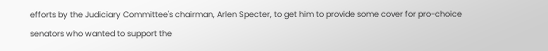efforts by the Judiciary Committee's chairman, Arlen Specter, to get him to provide some cover for pro-choice senators who wanted to support the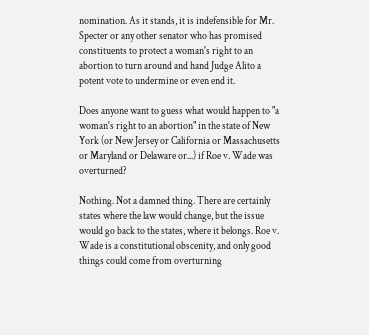nomination. As it stands, it is indefensible for Mr. Specter or any other senator who has promised constituents to protect a woman's right to an abortion to turn around and hand Judge Alito a potent vote to undermine or even end it.

Does anyone want to guess what would happen to "a woman's right to an abortion" in the state of New York (or New Jersey or California or Massachusetts or Maryland or Delaware or...) if Roe v. Wade was overturned?

Nothing. Not a damned thing. There are certainly states where the law would change, but the issue would go back to the states, where it belongs. Roe v. Wade is a constitutional obscenity, and only good things could come from overturning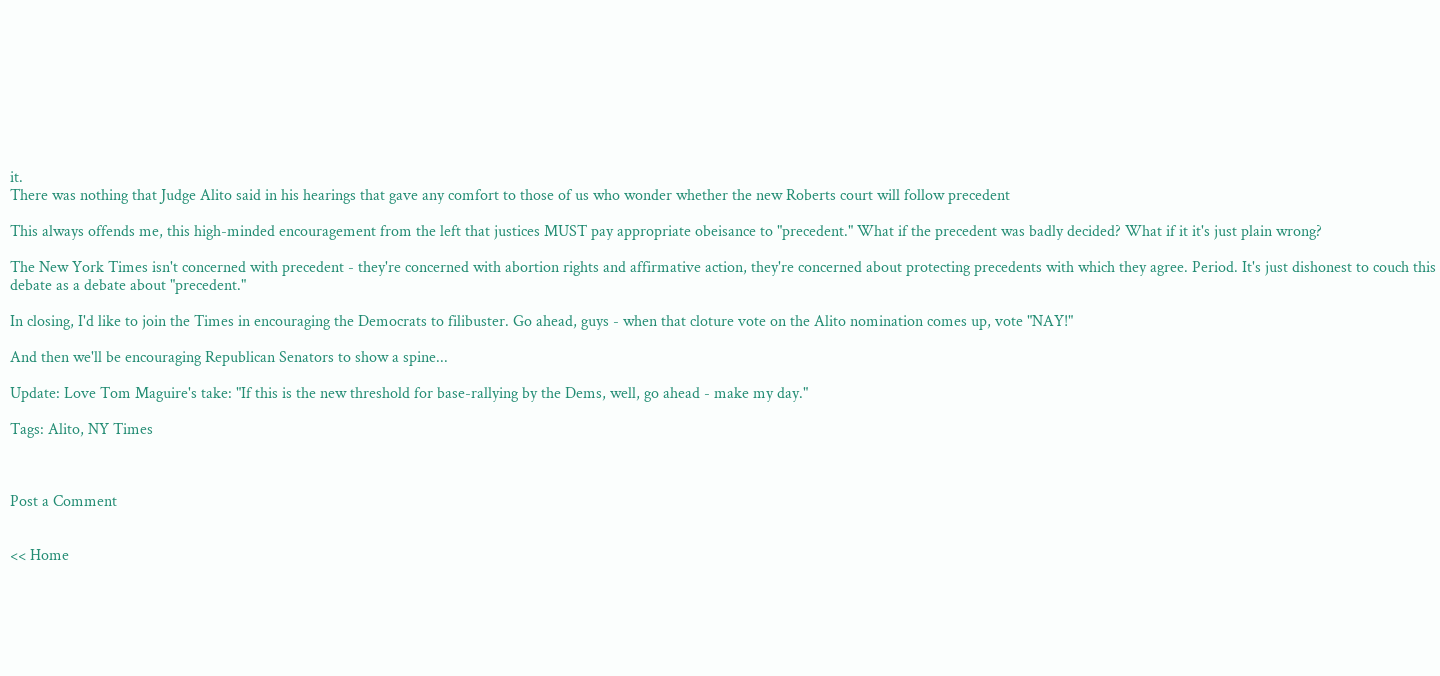it.
There was nothing that Judge Alito said in his hearings that gave any comfort to those of us who wonder whether the new Roberts court will follow precedent

This always offends me, this high-minded encouragement from the left that justices MUST pay appropriate obeisance to "precedent." What if the precedent was badly decided? What if it it's just plain wrong?

The New York Times isn't concerned with precedent - they're concerned with abortion rights and affirmative action, they're concerned about protecting precedents with which they agree. Period. It's just dishonest to couch this debate as a debate about "precedent."

In closing, I'd like to join the Times in encouraging the Democrats to filibuster. Go ahead, guys - when that cloture vote on the Alito nomination comes up, vote "NAY!"

And then we'll be encouraging Republican Senators to show a spine...

Update: Love Tom Maguire's take: "If this is the new threshold for base-rallying by the Dems, well, go ahead - make my day."

Tags: Alito, NY Times



Post a Comment


<< Home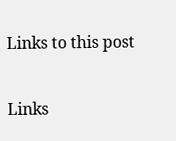Links to this post

Links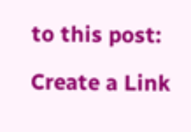to this post:

Create a Link